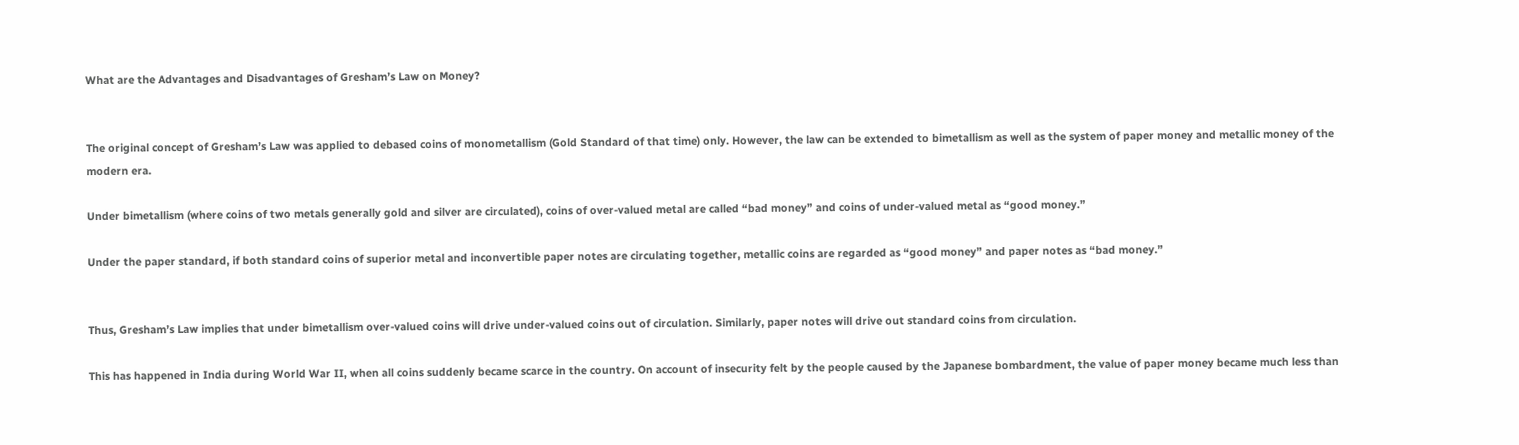What are the Advantages and Disadvantages of Gresham’s Law on Money?


The original concept of Gresham’s Law was applied to debased coins of monometallism (Gold Standard of that time) only. However, the law can be extended to bimetallism as well as the system of paper money and metallic money of the modern era.

Under bimetallism (where coins of two metals generally gold and silver are circulated), coins of over-valued metal are called “bad money” and coins of under-valued metal as “good money.”

Under the paper standard, if both standard coins of superior metal and inconvertible paper notes are circulating together, metallic coins are regarded as “good money” and paper notes as “bad money.”


Thus, Gresham’s Law implies that under bimetallism over-valued coins will drive under-valued coins out of circulation. Similarly, paper notes will drive out standard coins from circulation.

This has happened in India during World War II, when all coins suddenly became scarce in the country. On account of insecurity felt by the people caused by the Japanese bombardment, the value of paper money became much less than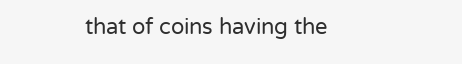that of coins having the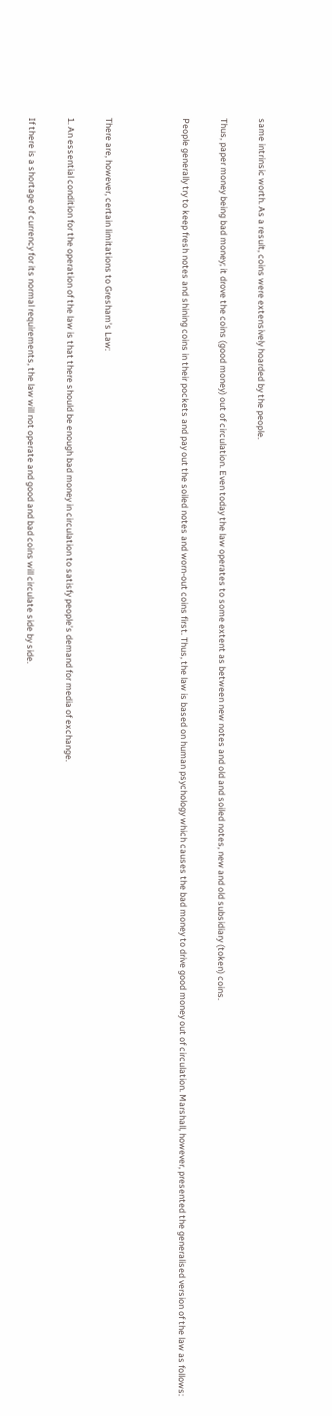same intrinsic worth. As a result, coins were extensively hoarded by the people.

Thus, paper money being bad money; it drove the coins (good money) out of circulation. Even today the law operates to some extent as between new notes and old and soiled notes, new and old subsidiary (token) coins.

People generally try to keep fresh notes and shining coins in their pockets and pay out the soiled notes and worn-out coins first. Thus, the law is based on human psychology which causes the bad money to drive good money out of circulation. Marshall, however, presented the generalised version of the law as follows:



There are, however, certain limitations to Gresham’s Law:

1. An essential condition for the operation of the law is that there should be enough bad money in circulation to satisfy people’s demand for media of exchange.

If there is a shortage of currency for its normal requirements, the law will not operate and good and bad coins will circulate side by side.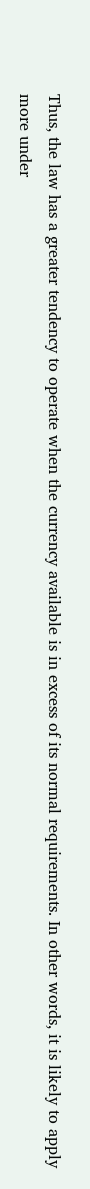Thus, the law has a greater tendency to operate when the currency available is in excess of its normal requirements. In other words, it is likely to apply more under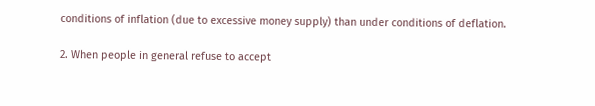conditions of inflation (due to excessive money supply) than under conditions of deflation.

2. When people in general refuse to accept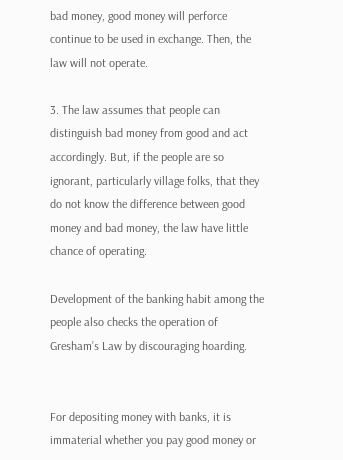bad money, good money will perforce continue to be used in exchange. Then, the law will not operate.

3. The law assumes that people can distinguish bad money from good and act accordingly. But, if the people are so ignorant, particularly village folks, that they do not know the difference between good money and bad money, the law have little chance of operating.

Development of the banking habit among the people also checks the operation of Gresham’s Law by discouraging hoarding.


For depositing money with banks, it is immaterial whether you pay good money or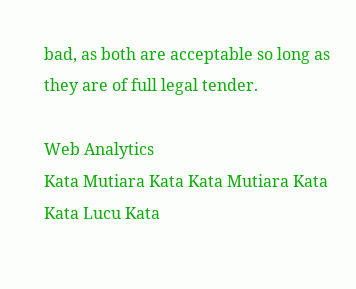bad, as both are acceptable so long as they are of full legal tender.

Web Analytics
Kata Mutiara Kata Kata Mutiara Kata Kata Lucu Kata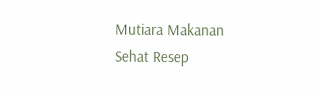Mutiara Makanan Sehat Resep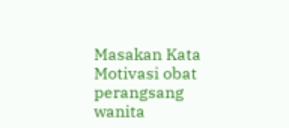Masakan Kata Motivasi obat perangsang wanita